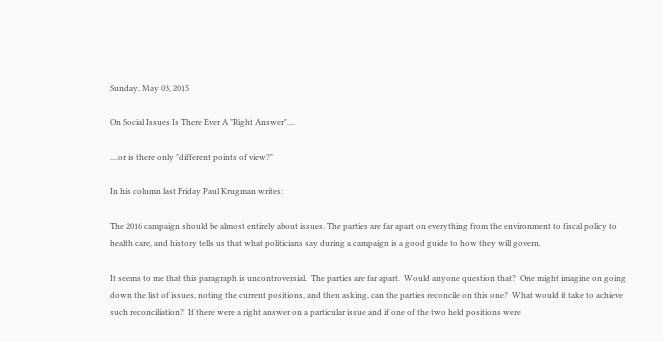Sunday, May 03, 2015

On Social Issues Is There Ever A "Right Answer"....

....or is there only "different points of view?"

In his column last Friday Paul Krugman writes:

The 2016 campaign should be almost entirely about issues. The parties are far apart on everything from the environment to fiscal policy to health care, and history tells us that what politicians say during a campaign is a good guide to how they will govern.

It seems to me that this paragraph is uncontroversial.  The parties are far apart.  Would anyone question that?  One might imagine on going down the list of issues, noting the current positions, and then asking, can the parties reconcile on this one?  What would it take to achieve such reconciliation?  If there were a right answer on a particular issue and if one of the two held positions were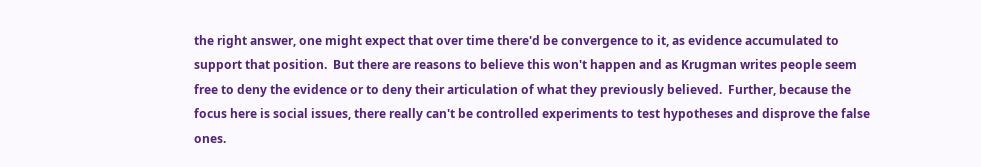the right answer, one might expect that over time there'd be convergence to it, as evidence accumulated to support that position.  But there are reasons to believe this won't happen and as Krugman writes people seem free to deny the evidence or to deny their articulation of what they previously believed.  Further, because the focus here is social issues, there really can't be controlled experiments to test hypotheses and disprove the false ones.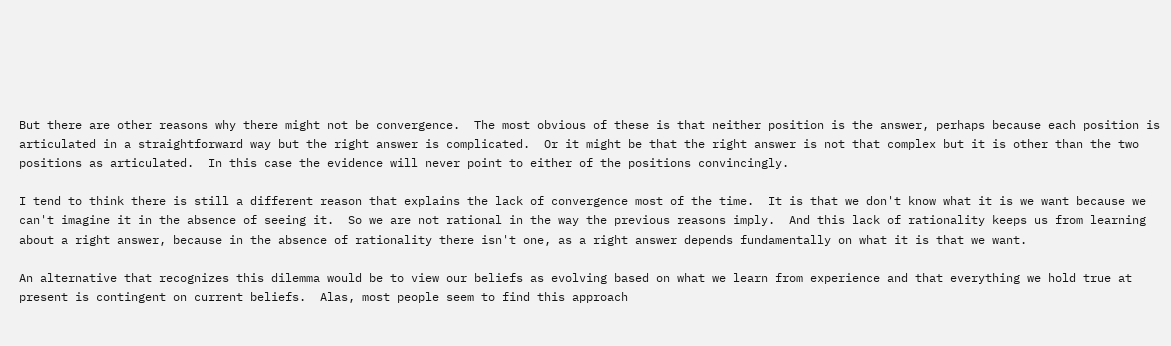But there are other reasons why there might not be convergence.  The most obvious of these is that neither position is the answer, perhaps because each position is articulated in a straightforward way but the right answer is complicated.  Or it might be that the right answer is not that complex but it is other than the two positions as articulated.  In this case the evidence will never point to either of the positions convincingly.

I tend to think there is still a different reason that explains the lack of convergence most of the time.  It is that we don't know what it is we want because we can't imagine it in the absence of seeing it.  So we are not rational in the way the previous reasons imply.  And this lack of rationality keeps us from learning about a right answer, because in the absence of rationality there isn't one, as a right answer depends fundamentally on what it is that we want.

An alternative that recognizes this dilemma would be to view our beliefs as evolving based on what we learn from experience and that everything we hold true at present is contingent on current beliefs.  Alas, most people seem to find this approach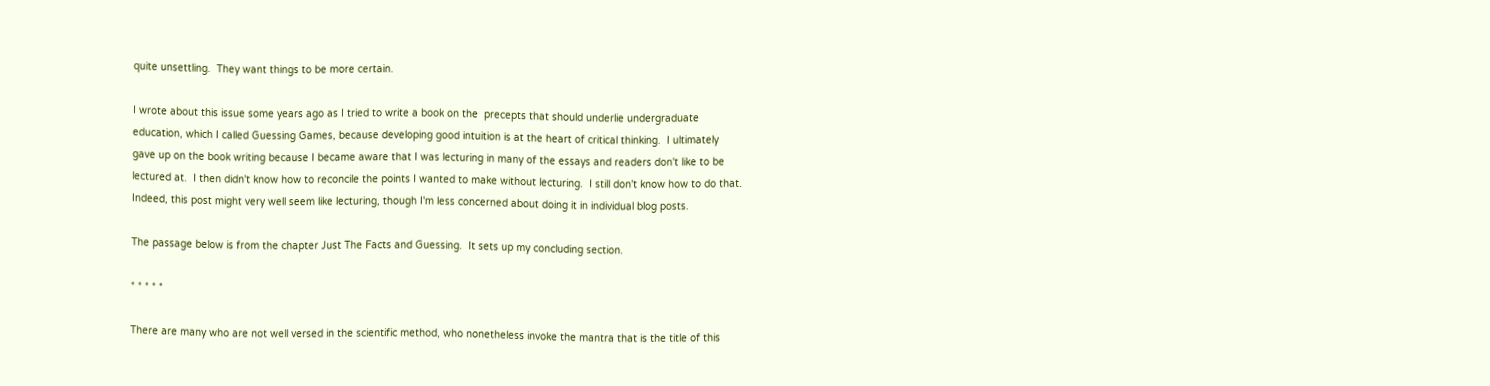quite unsettling.  They want things to be more certain.

I wrote about this issue some years ago as I tried to write a book on the  precepts that should underlie undergraduate education, which I called Guessing Games, because developing good intuition is at the heart of critical thinking.  I ultimately gave up on the book writing because I became aware that I was lecturing in many of the essays and readers don't like to be lectured at.  I then didn't know how to reconcile the points I wanted to make without lecturing.  I still don't know how to do that.  Indeed, this post might very well seem like lecturing, though I'm less concerned about doing it in individual blog posts.

The passage below is from the chapter Just The Facts and Guessing.  It sets up my concluding section.

* * * * *

There are many who are not well versed in the scientific method, who nonetheless invoke the mantra that is the title of this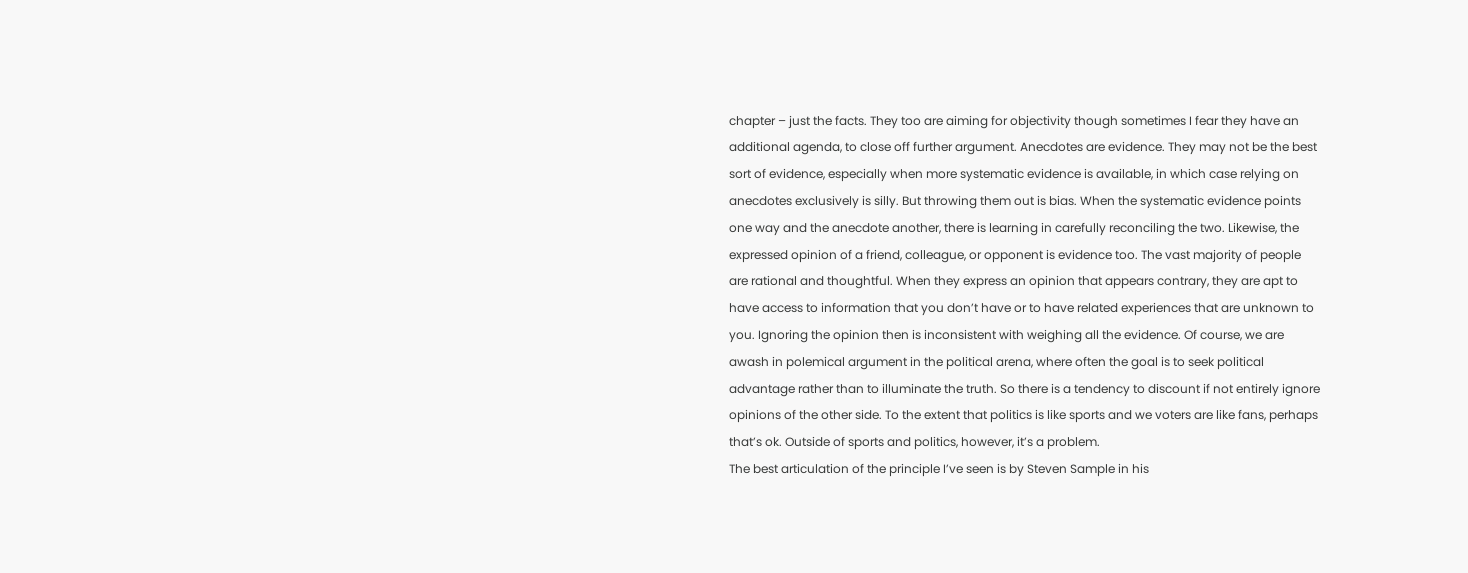chapter – just the facts. They too are aiming for objectivity though sometimes I fear they have an additional agenda, to close off further argument. Anecdotes are evidence. They may not be the best sort of evidence, especially when more systematic evidence is available, in which case relying on anecdotes exclusively is silly. But throwing them out is bias. When the systematic evidence points one way and the anecdote another, there is learning in carefully reconciling the two. Likewise, the expressed opinion of a friend, colleague, or opponent is evidence too. The vast majority of people are rational and thoughtful. When they express an opinion that appears contrary, they are apt to have access to information that you don’t have or to have related experiences that are unknown to you. Ignoring the opinion then is inconsistent with weighing all the evidence. Of course, we are awash in polemical argument in the political arena, where often the goal is to seek political advantage rather than to illuminate the truth. So there is a tendency to discount if not entirely ignore opinions of the other side. To the extent that politics is like sports and we voters are like fans, perhaps that’s ok. Outside of sports and politics, however, it’s a problem.
The best articulation of the principle I’ve seen is by Steven Sample in his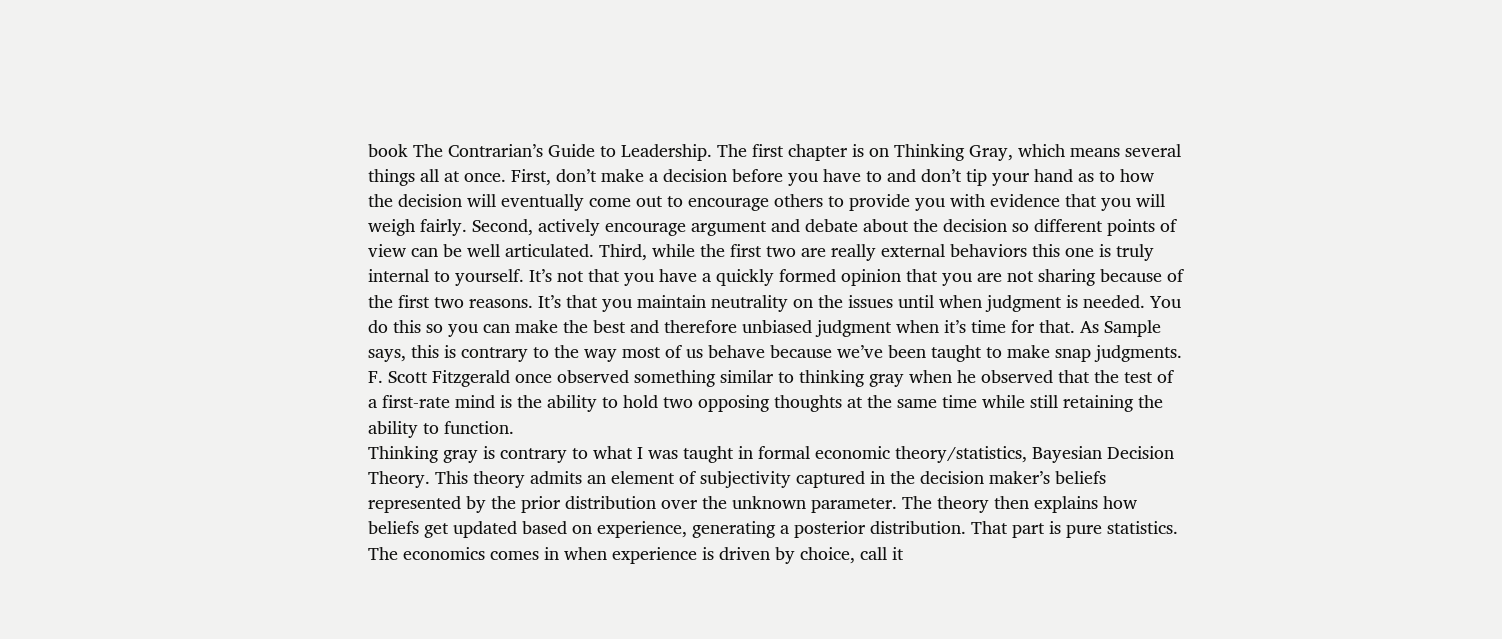book The Contrarian’s Guide to Leadership. The first chapter is on Thinking Gray, which means several things all at once. First, don’t make a decision before you have to and don’t tip your hand as to how the decision will eventually come out to encourage others to provide you with evidence that you will weigh fairly. Second, actively encourage argument and debate about the decision so different points of view can be well articulated. Third, while the first two are really external behaviors this one is truly internal to yourself. It’s not that you have a quickly formed opinion that you are not sharing because of the first two reasons. It’s that you maintain neutrality on the issues until when judgment is needed. You do this so you can make the best and therefore unbiased judgment when it’s time for that. As Sample says, this is contrary to the way most of us behave because we’ve been taught to make snap judgments.
F. Scott Fitzgerald once observed something similar to thinking gray when he observed that the test of a first-rate mind is the ability to hold two opposing thoughts at the same time while still retaining the ability to function.
Thinking gray is contrary to what I was taught in formal economic theory/statistics, Bayesian Decision Theory. This theory admits an element of subjectivity captured in the decision maker’s beliefs represented by the prior distribution over the unknown parameter. The theory then explains how beliefs get updated based on experience, generating a posterior distribution. That part is pure statistics. The economics comes in when experience is driven by choice, call it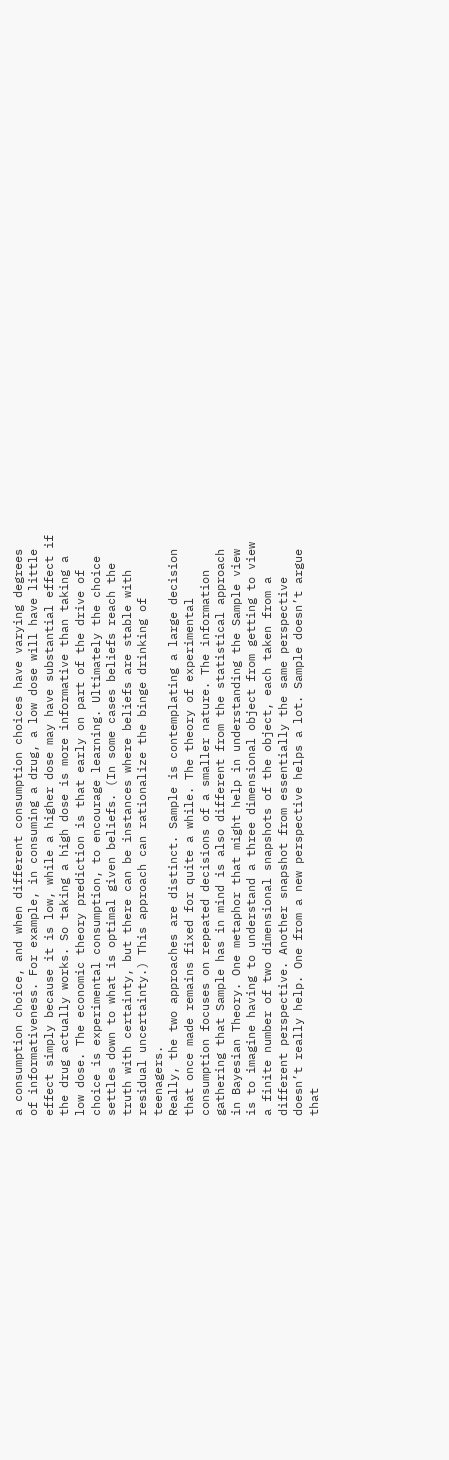a consumption choice, and when different consumption choices have varying degrees of informativeness. For example, in consuming a drug, a low dose will have little effect simply because it is low, while a higher dose may have substantial effect if the drug actually works. So taking a high dose is more informative than taking a low dose. The economic theory prediction is that early on part of the drive of choice is experimental consumption, to encourage learning. Ultimately the choice settles down to what is optimal given beliefs. (In some cases beliefs reach the truth with certainty, but there can be instances where beliefs are stable with residual uncertainty.) This approach can rationalize the binge drinking of teenagers.
Really, the two approaches are distinct. Sample is contemplating a large decision that once made remains fixed for quite a while. The theory of experimental consumption focuses on repeated decisions of a smaller nature. The information gathering that Sample has in mind is also different from the statistical approach in Bayesian Theory. One metaphor that might help in understanding the Sample view is to imagine having to understand a three dimensional object from getting to view a finite number of two dimensional snapshots of the object, each taken from a different perspective. Another snapshot from essentially the same perspective doesn’t really help. One from a new perspective helps a lot. Sample doesn’t argue that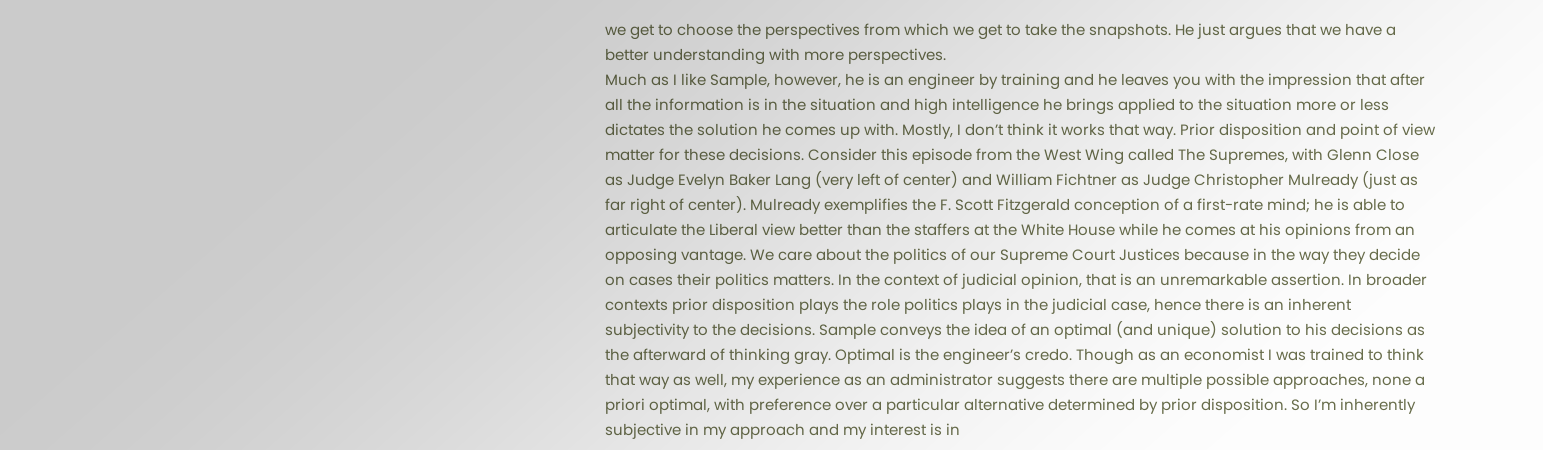we get to choose the perspectives from which we get to take the snapshots. He just argues that we have a better understanding with more perspectives.
Much as I like Sample, however, he is an engineer by training and he leaves you with the impression that after all the information is in the situation and high intelligence he brings applied to the situation more or less dictates the solution he comes up with. Mostly, I don’t think it works that way. Prior disposition and point of view matter for these decisions. Consider this episode from the West Wing called The Supremes, with Glenn Close as Judge Evelyn Baker Lang (very left of center) and William Fichtner as Judge Christopher Mulready (just as far right of center). Mulready exemplifies the F. Scott Fitzgerald conception of a first-rate mind; he is able to articulate the Liberal view better than the staffers at the White House while he comes at his opinions from an opposing vantage. We care about the politics of our Supreme Court Justices because in the way they decide on cases their politics matters. In the context of judicial opinion, that is an unremarkable assertion. In broader contexts prior disposition plays the role politics plays in the judicial case, hence there is an inherent subjectivity to the decisions. Sample conveys the idea of an optimal (and unique) solution to his decisions as the afterward of thinking gray. Optimal is the engineer’s credo. Though as an economist I was trained to think that way as well, my experience as an administrator suggests there are multiple possible approaches, none a priori optimal, with preference over a particular alternative determined by prior disposition. So I’m inherently subjective in my approach and my interest is in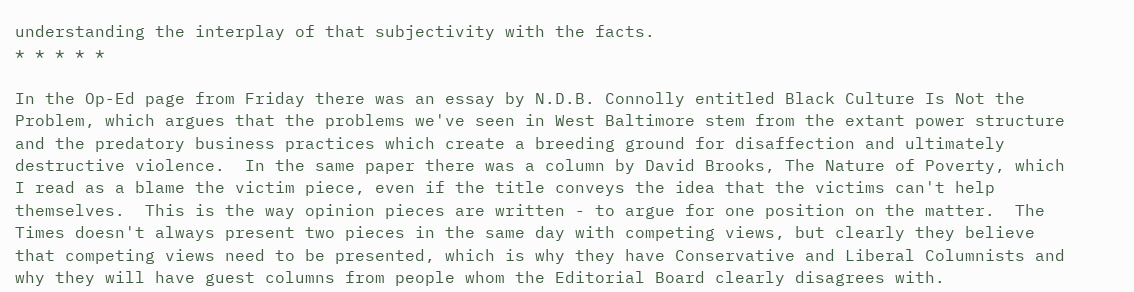understanding the interplay of that subjectivity with the facts.
* * * * *

In the Op-Ed page from Friday there was an essay by N.D.B. Connolly entitled Black Culture Is Not the Problem, which argues that the problems we've seen in West Baltimore stem from the extant power structure and the predatory business practices which create a breeding ground for disaffection and ultimately destructive violence.  In the same paper there was a column by David Brooks, The Nature of Poverty, which I read as a blame the victim piece, even if the title conveys the idea that the victims can't help themselves.  This is the way opinion pieces are written - to argue for one position on the matter.  The Times doesn't always present two pieces in the same day with competing views, but clearly they believe that competing views need to be presented, which is why they have Conservative and Liberal Columnists and why they will have guest columns from people whom the Editorial Board clearly disagrees with.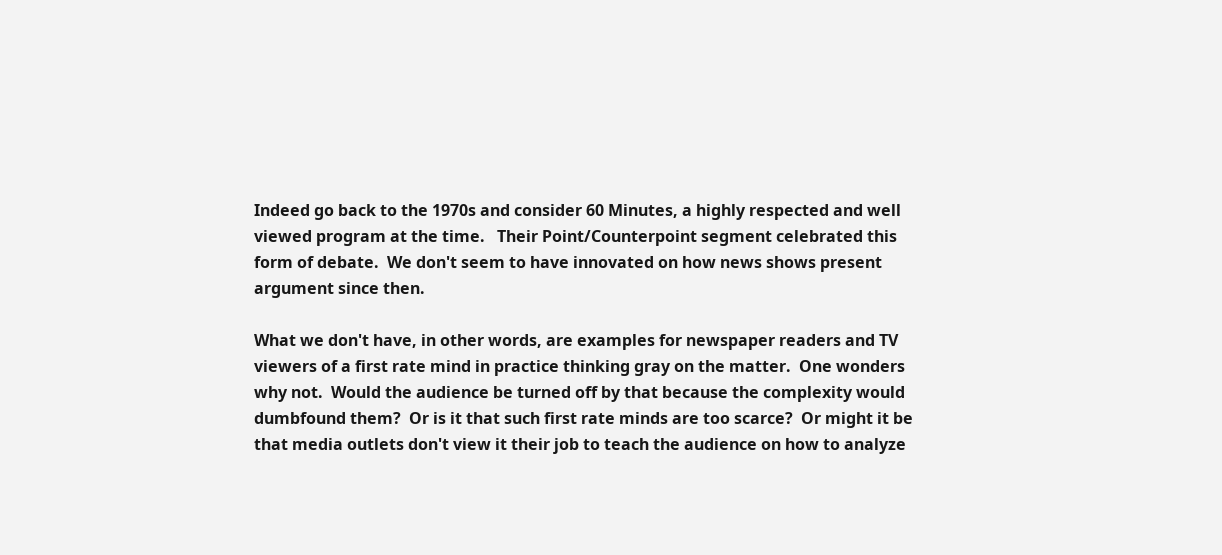Indeed go back to the 1970s and consider 60 Minutes, a highly respected and well viewed program at the time.   Their Point/Counterpoint segment celebrated this form of debate.  We don't seem to have innovated on how news shows present argument since then.

What we don't have, in other words, are examples for newspaper readers and TV viewers of a first rate mind in practice thinking gray on the matter.  One wonders why not.  Would the audience be turned off by that because the complexity would dumbfound them?  Or is it that such first rate minds are too scarce?  Or might it be that media outlets don't view it their job to teach the audience on how to analyze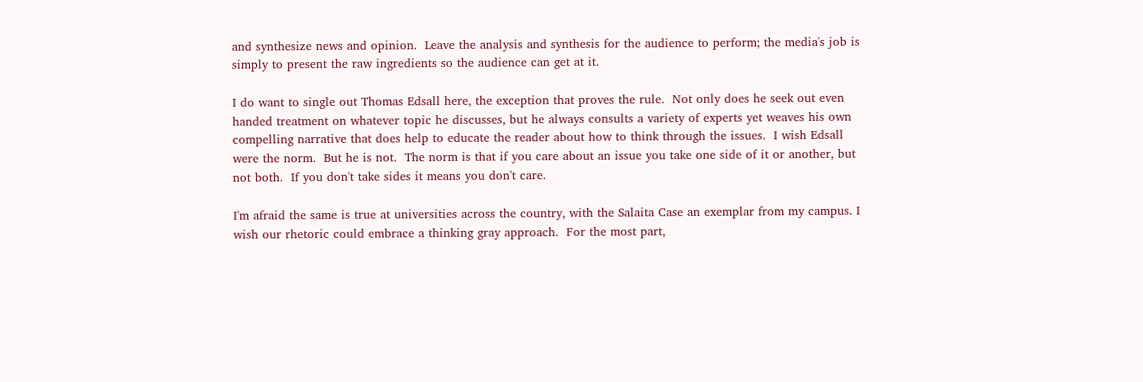and synthesize news and opinion.  Leave the analysis and synthesis for the audience to perform; the media's job is simply to present the raw ingredients so the audience can get at it.

I do want to single out Thomas Edsall here, the exception that proves the rule.  Not only does he seek out even handed treatment on whatever topic he discusses, but he always consults a variety of experts yet weaves his own compelling narrative that does help to educate the reader about how to think through the issues.  I wish Edsall were the norm.  But he is not.  The norm is that if you care about an issue you take one side of it or another, but not both.  If you don't take sides it means you don't care.

I'm afraid the same is true at universities across the country, with the Salaita Case an exemplar from my campus. I wish our rhetoric could embrace a thinking gray approach.  For the most part,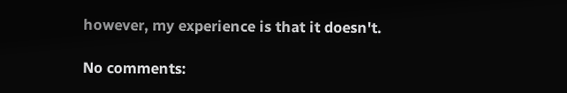however, my experience is that it doesn't.

No comments: